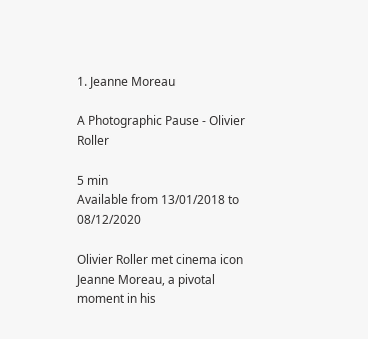1. Jeanne Moreau

A Photographic Pause - Olivier Roller

5 min
Available from 13/01/2018 to 08/12/2020

Olivier Roller met cinema icon Jeanne Moreau, a pivotal moment in his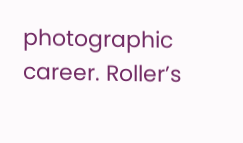photographic career. Roller’s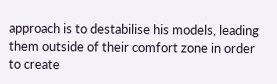approach is to destabilise his models, leading them outside of their comfort zone in order to create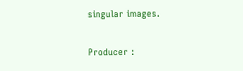singular images.

Producer :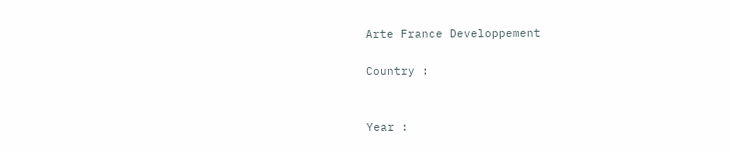Arte France Developpement

Country :


Year :